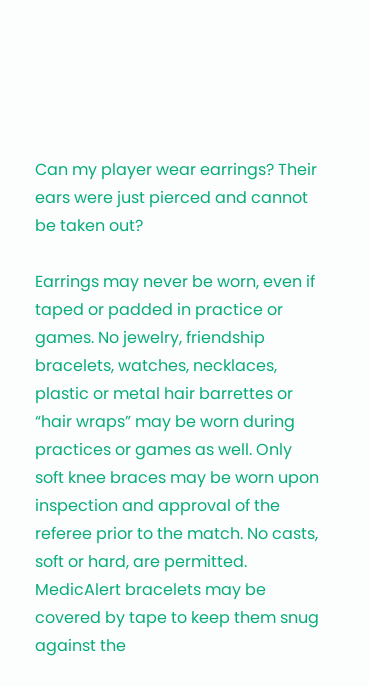Can my player wear earrings? Their ears were just pierced and cannot be taken out?

Earrings may never be worn, even if taped or padded in practice or games. No jewelry, friendship bracelets, watches, necklaces, plastic or metal hair barrettes or “hair wraps” may be worn during practices or games as well. Only soft knee braces may be worn upon inspection and approval of the referee prior to the match. No casts, soft or hard, are permitted. MedicAlert bracelets may be covered by tape to keep them snug against the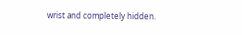wrist and completely hidden.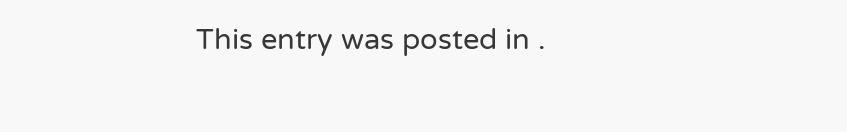This entry was posted in .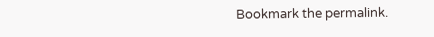Bookmark the permalink.